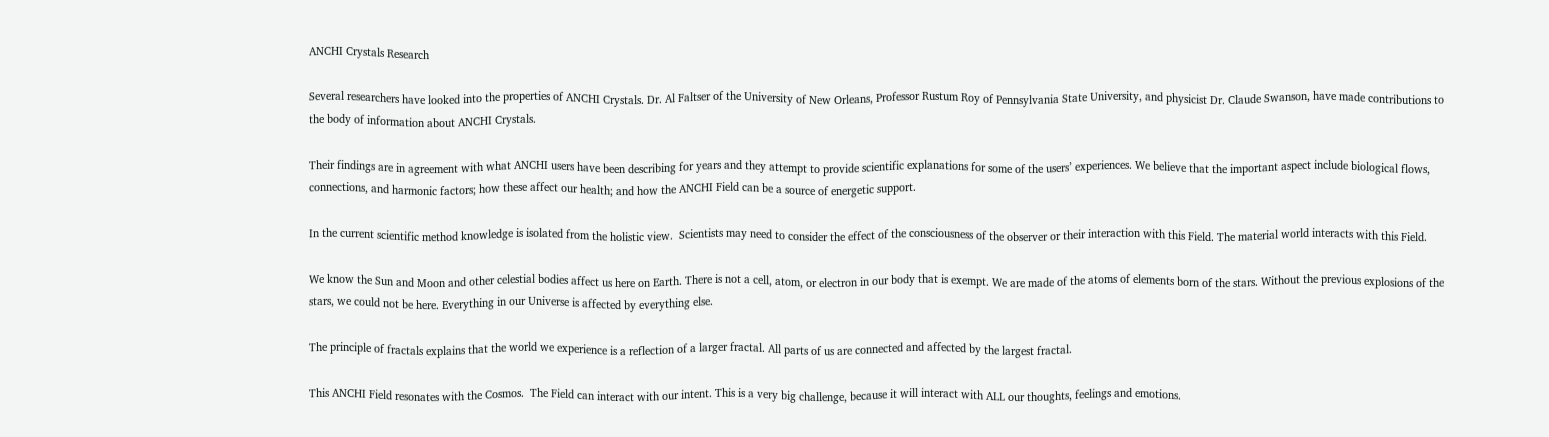ANCHI Crystals Research

Several researchers have looked into the properties of ANCHI Crystals. Dr. Al Faltser of the University of New Orleans, Professor Rustum Roy of Pennsylvania State University, and physicist Dr. Claude Swanson, have made contributions to the body of information about ANCHI Crystals.

Their findings are in agreement with what ANCHI users have been describing for years and they attempt to provide scientific explanations for some of the users’ experiences. We believe that the important aspect include biological flows, connections, and harmonic factors; how these affect our health; and how the ANCHI Field can be a source of energetic support.

In the current scientific method knowledge is isolated from the holistic view.  Scientists may need to consider the effect of the consciousness of the observer or their interaction with this Field. The material world interacts with this Field.

We know the Sun and Moon and other celestial bodies affect us here on Earth. There is not a cell, atom, or electron in our body that is exempt. We are made of the atoms of elements born of the stars. Without the previous explosions of the stars, we could not be here. Everything in our Universe is affected by everything else.

The principle of fractals explains that the world we experience is a reflection of a larger fractal. All parts of us are connected and affected by the largest fractal.

This ANCHI Field resonates with the Cosmos.  The Field can interact with our intent. This is a very big challenge, because it will interact with ALL our thoughts, feelings and emotions.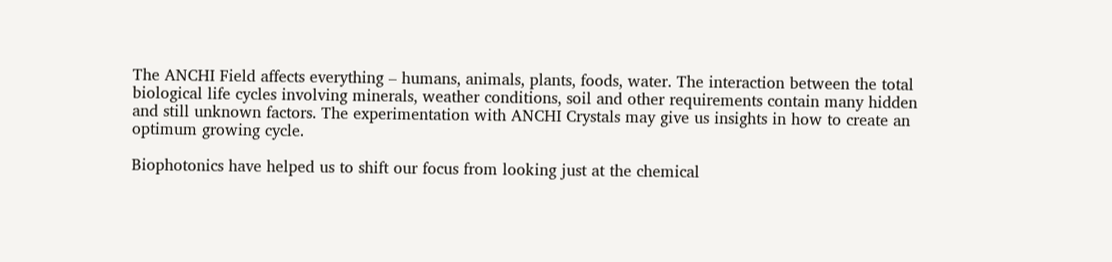The ANCHI Field affects everything – humans, animals, plants, foods, water. The interaction between the total biological life cycles involving minerals, weather conditions, soil and other requirements contain many hidden and still unknown factors. The experimentation with ANCHI Crystals may give us insights in how to create an optimum growing cycle.

Biophotonics have helped us to shift our focus from looking just at the chemical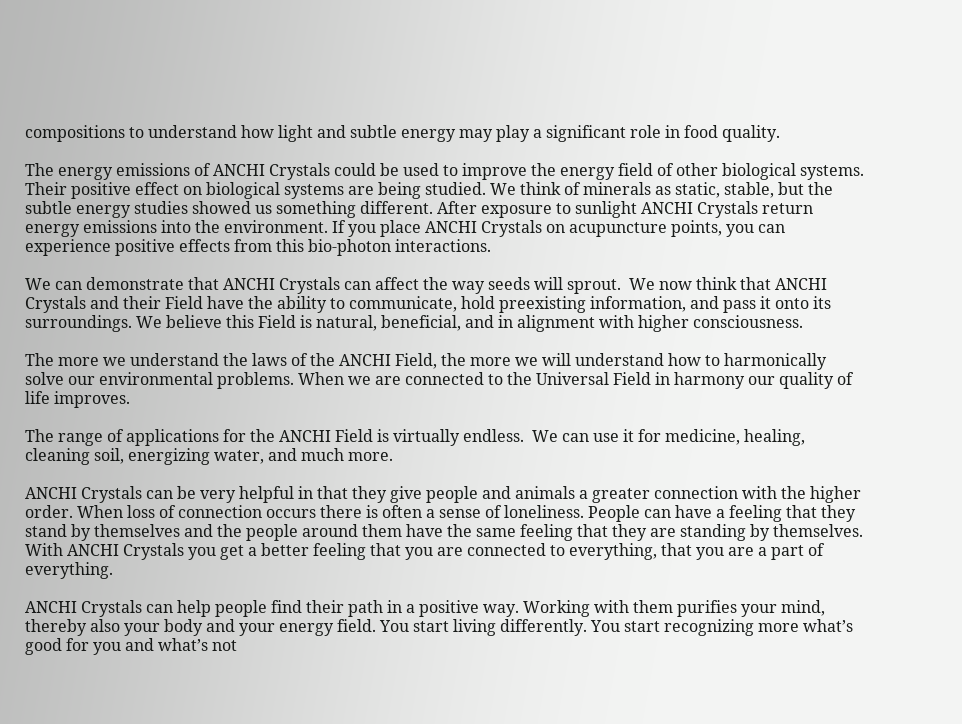compositions to understand how light and subtle energy may play a significant role in food quality.

The energy emissions of ANCHI Crystals could be used to improve the energy field of other biological systems. Their positive effect on biological systems are being studied. We think of minerals as static, stable, but the subtle energy studies showed us something different. After exposure to sunlight ANCHI Crystals return energy emissions into the environment. If you place ANCHI Crystals on acupuncture points, you can experience positive effects from this bio-photon interactions.

We can demonstrate that ANCHI Crystals can affect the way seeds will sprout.  We now think that ANCHI Crystals and their Field have the ability to communicate, hold preexisting information, and pass it onto its surroundings. We believe this Field is natural, beneficial, and in alignment with higher consciousness.

The more we understand the laws of the ANCHI Field, the more we will understand how to harmonically solve our environmental problems. When we are connected to the Universal Field in harmony our quality of life improves.

The range of applications for the ANCHI Field is virtually endless.  We can use it for medicine, healing, cleaning soil, energizing water, and much more.

ANCHI Crystals can be very helpful in that they give people and animals a greater connection with the higher order. When loss of connection occurs there is often a sense of loneliness. People can have a feeling that they stand by themselves and the people around them have the same feeling that they are standing by themselves. With ANCHI Crystals you get a better feeling that you are connected to everything, that you are a part of everything.

ANCHI Crystals can help people find their path in a positive way. Working with them purifies your mind, thereby also your body and your energy field. You start living differently. You start recognizing more what’s good for you and what’s not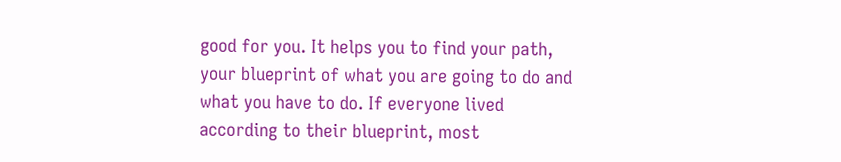good for you. It helps you to find your path, your blueprint of what you are going to do and what you have to do. If everyone lived according to their blueprint, most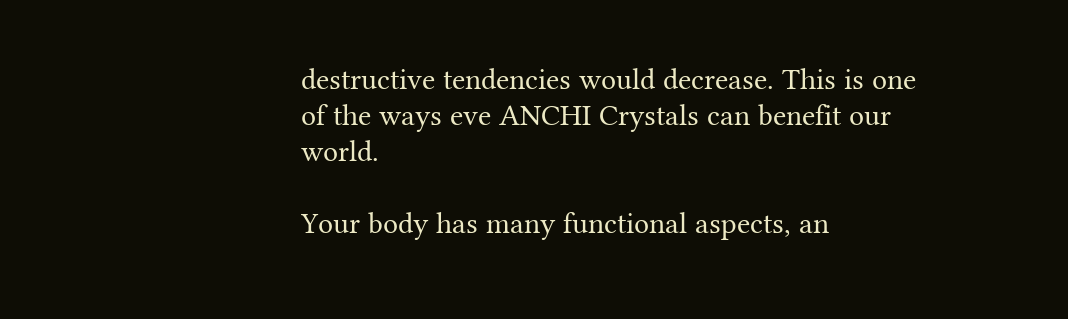destructive tendencies would decrease. This is one of the ways eve ANCHI Crystals can benefit our world.

Your body has many functional aspects, an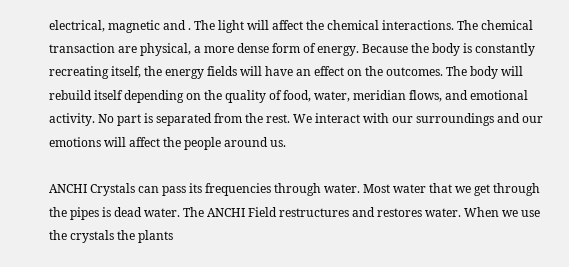electrical, magnetic and . The light will affect the chemical interactions. The chemical transaction are physical, a more dense form of energy. Because the body is constantly recreating itself, the energy fields will have an effect on the outcomes. The body will rebuild itself depending on the quality of food, water, meridian flows, and emotional activity. No part is separated from the rest. We interact with our surroundings and our emotions will affect the people around us.

ANCHI Crystals can pass its frequencies through water. Most water that we get through the pipes is dead water. The ANCHI Field restructures and restores water. When we use the crystals the plants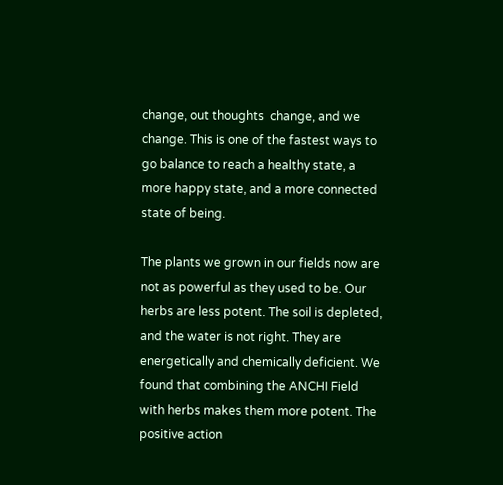change, out thoughts  change, and we change. This is one of the fastest ways to go balance to reach a healthy state, a more happy state, and a more connected state of being.

The plants we grown in our fields now are not as powerful as they used to be. Our herbs are less potent. The soil is depleted, and the water is not right. They are energetically and chemically deficient. We found that combining the ANCHI Field with herbs makes them more potent. The positive action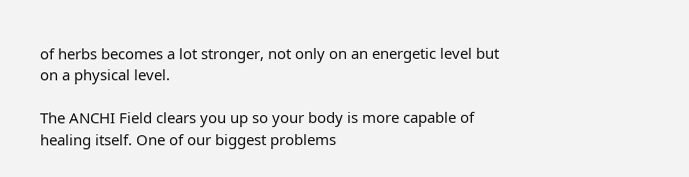of herbs becomes a lot stronger, not only on an energetic level but on a physical level.

The ANCHI Field clears you up so your body is more capable of healing itself. One of our biggest problems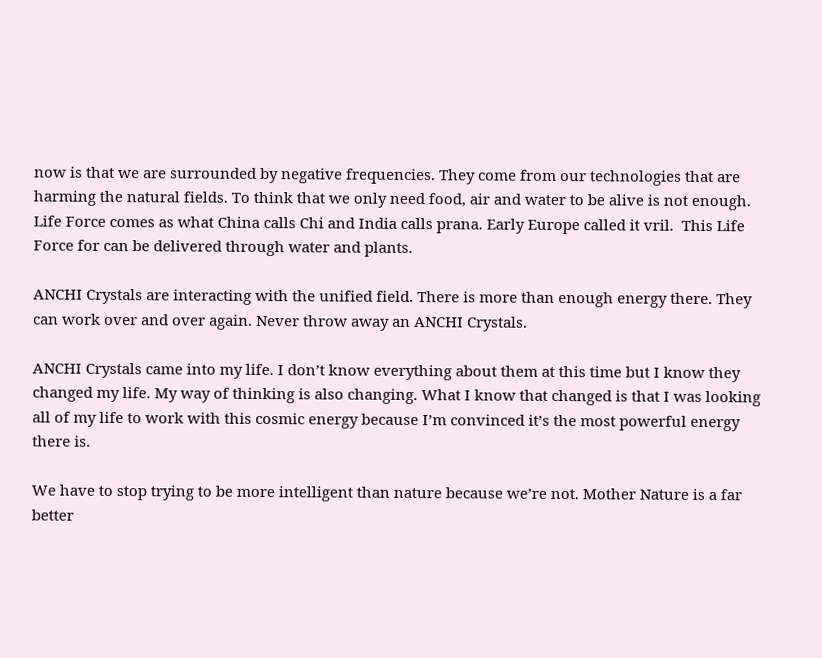now is that we are surrounded by negative frequencies. They come from our technologies that are harming the natural fields. To think that we only need food, air and water to be alive is not enough. Life Force comes as what China calls Chi and India calls prana. Early Europe called it vril.  This Life Force for can be delivered through water and plants.

ANCHI Crystals are interacting with the unified field. There is more than enough energy there. They can work over and over again. Never throw away an ANCHI Crystals.

ANCHI Crystals came into my life. I don’t know everything about them at this time but I know they changed my life. My way of thinking is also changing. What I know that changed is that I was looking all of my life to work with this cosmic energy because I’m convinced it’s the most powerful energy there is.

We have to stop trying to be more intelligent than nature because we’re not. Mother Nature is a far better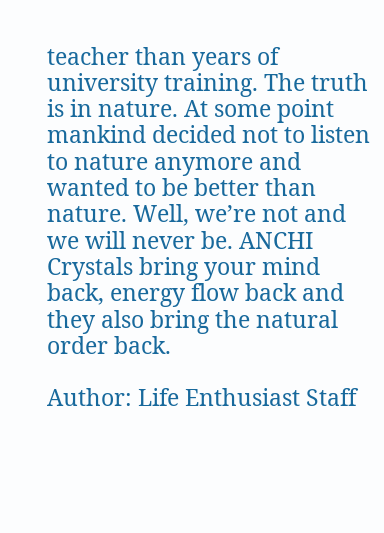teacher than years of university training. The truth is in nature. At some point mankind decided not to listen to nature anymore and wanted to be better than nature. Well, we’re not and we will never be. ANCHI Crystals bring your mind back, energy flow back and they also bring the natural order back.

Author: Life Enthusiast Staff